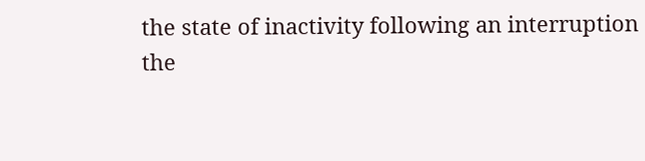the state of inactivity following an interruption
the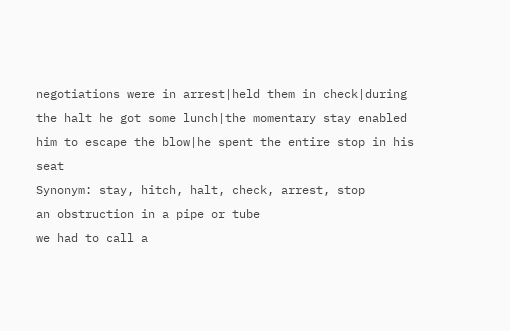negotiations were in arrest|held them in check|during the halt he got some lunch|the momentary stay enabled him to escape the blow|he spent the entire stop in his seat
Synonym: stay, hitch, halt, check, arrest, stop
an obstruction in a pipe or tube
we had to call a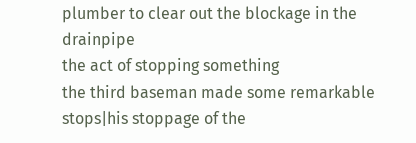plumber to clear out the blockage in the drainpipe
the act of stopping something
the third baseman made some remarkable stops|his stoppage of the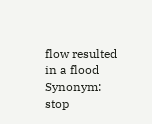flow resulted in a flood
Synonym: stop